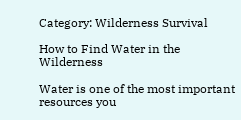Category: Wilderness Survival

How to Find Water in the Wilderness

Water is one of the most important resources you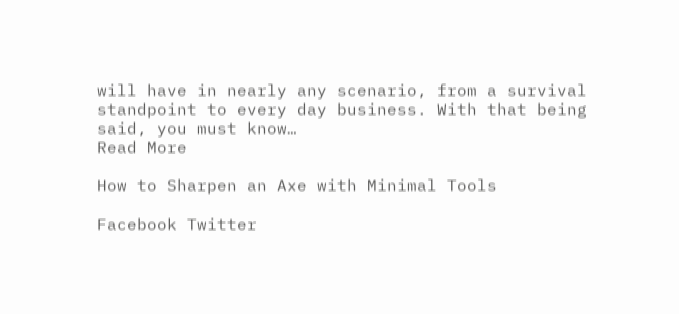will have in nearly any scenario, from a survival standpoint to every day business. With that being said, you must know…
Read More

How to Sharpen an Axe with Minimal Tools

Facebook Twitter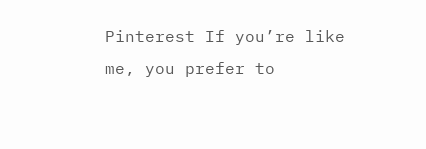Pinterest If you’re like me, you prefer to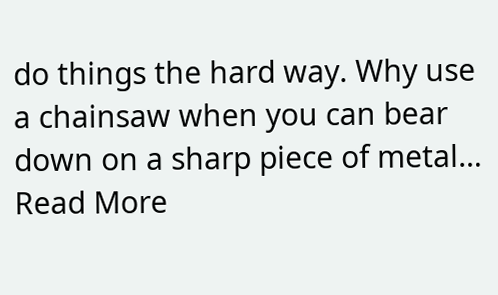do things the hard way. Why use a chainsaw when you can bear down on a sharp piece of metal…
Read More